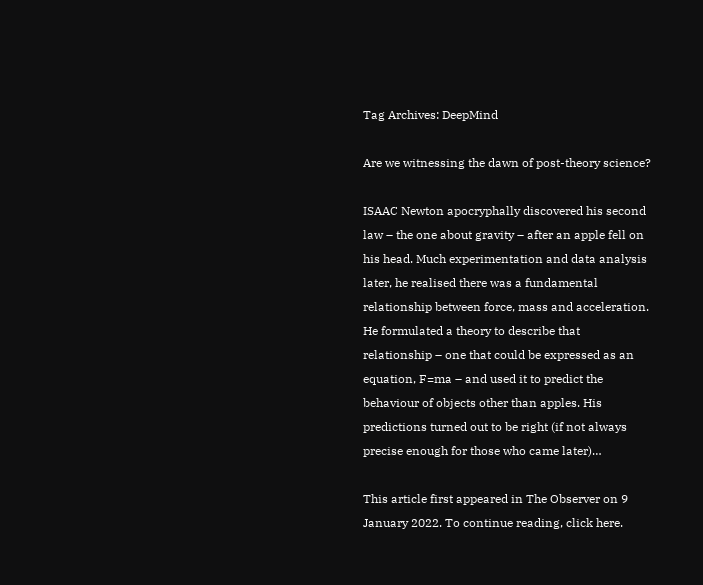Tag Archives: DeepMind

Are we witnessing the dawn of post-theory science?

ISAAC Newton apocryphally discovered his second law – the one about gravity – after an apple fell on his head. Much experimentation and data analysis later, he realised there was a fundamental relationship between force, mass and acceleration. He formulated a theory to describe that relationship – one that could be expressed as an equation, F=ma – and used it to predict the behaviour of objects other than apples. His predictions turned out to be right (if not always precise enough for those who came later)…

This article first appeared in The Observer on 9 January 2022. To continue reading, click here.